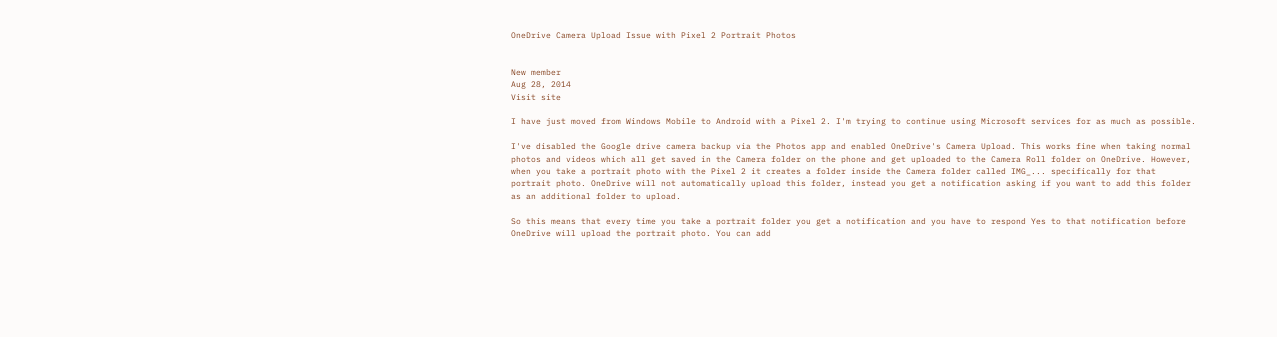OneDrive Camera Upload Issue with Pixel 2 Portrait Photos


New member
Aug 28, 2014
Visit site

I have just moved from Windows Mobile to Android with a Pixel 2. I'm trying to continue using Microsoft services for as much as possible.

I've disabled the Google drive camera backup via the Photos app and enabled OneDrive's Camera Upload. This works fine when taking normal photos and videos which all get saved in the Camera folder on the phone and get uploaded to the Camera Roll folder on OneDrive. However, when you take a portrait photo with the Pixel 2 it creates a folder inside the Camera folder called IMG_... specifically for that portrait photo. OneDrive will not automatically upload this folder, instead you get a notification asking if you want to add this folder as an additional folder to upload.

So this means that every time you take a portrait folder you get a notification and you have to respond Yes to that notification before OneDrive will upload the portrait photo. You can add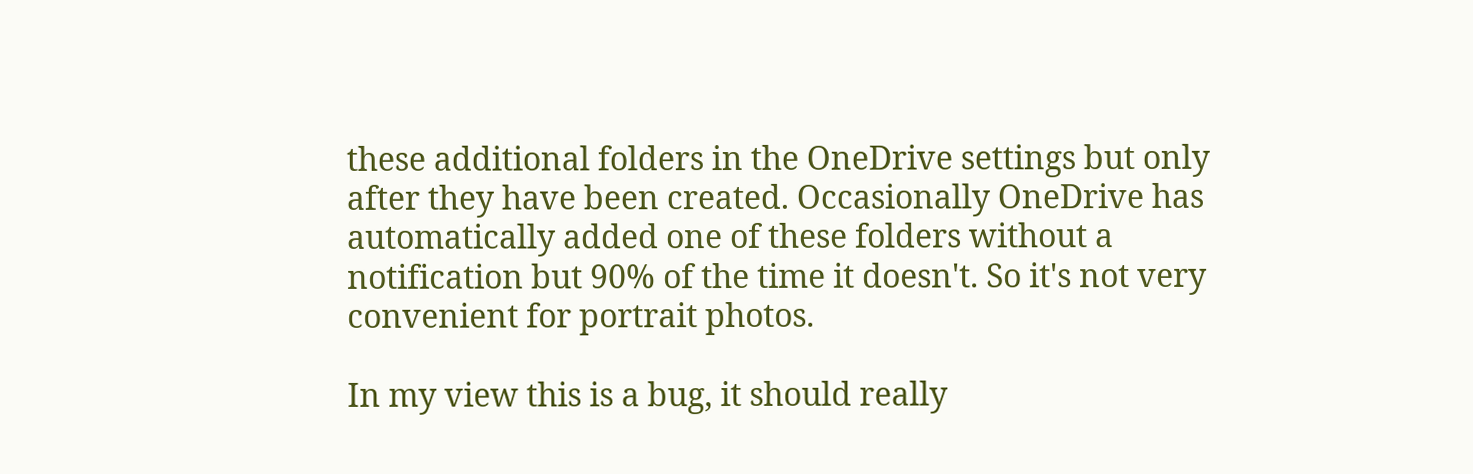these additional folders in the OneDrive settings but only after they have been created. Occasionally OneDrive has automatically added one of these folders without a notification but 90% of the time it doesn't. So it's not very convenient for portrait photos.

In my view this is a bug, it should really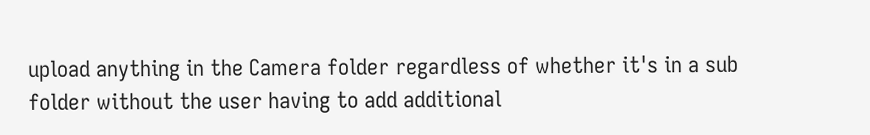upload anything in the Camera folder regardless of whether it's in a sub folder without the user having to add additional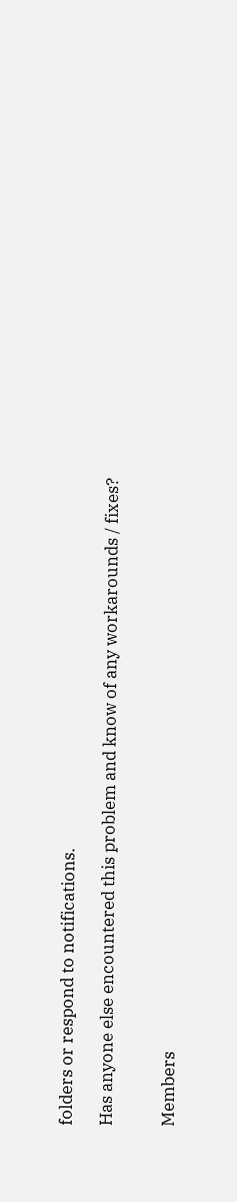folders or respond to notifications.

Has anyone else encountered this problem and know of any workarounds / fixes?


Members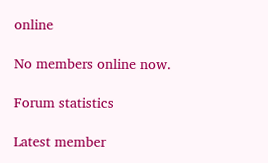online

No members online now.

Forum statistics

Latest member